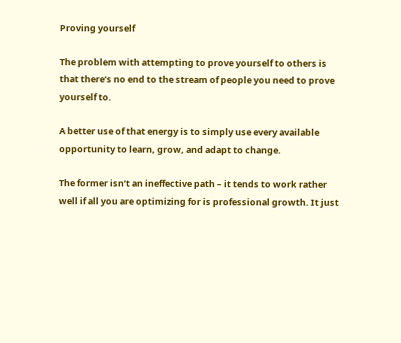Proving yourself

The problem with attempting to prove yourself to others is that there’s no end to the stream of people you need to prove yourself to.

A better use of that energy is to simply use every available opportunity to learn, grow, and adapt to change.

The former isn’t an ineffective path – it tends to work rather well if all you are optimizing for is professional growth. It just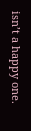isn’t a happy one.